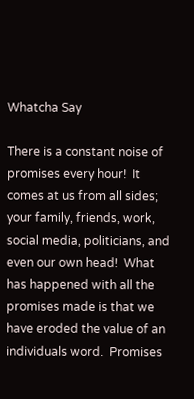Whatcha Say

There is a constant noise of promises every hour!  It comes at us from all sides; your family, friends, work, social media, politicians, and even our own head!  What has happened with all the promises made is that we have eroded the value of an individuals word.  Promises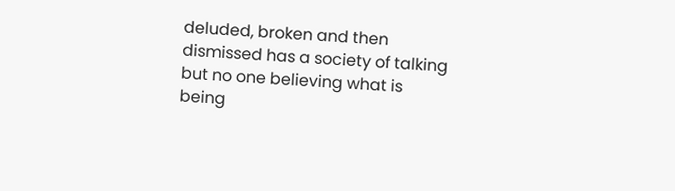deluded, broken and then dismissed has a society of talking but no one believing what is being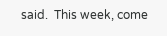said.  This week, come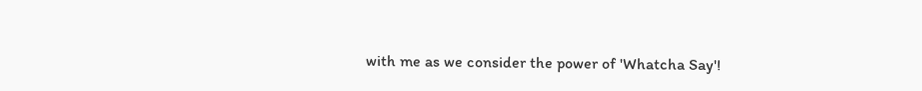with me as we consider the power of 'Whatcha Say'!